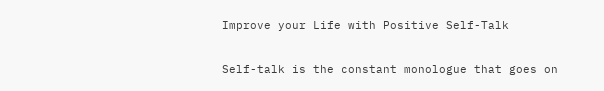Improve your Life with Positive Self-Talk

Self-talk is the constant monologue that goes on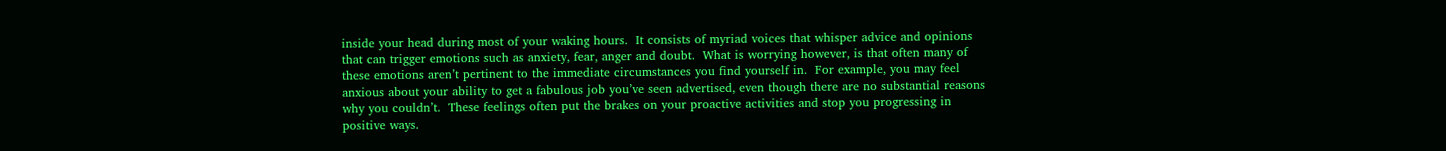inside your head during most of your waking hours.  It consists of myriad voices that whisper advice and opinions that can trigger emotions such as anxiety, fear, anger and doubt.  What is worrying however, is that often many of these emotions aren’t pertinent to the immediate circumstances you find yourself in.  For example, you may feel anxious about your ability to get a fabulous job you’ve seen advertised, even though there are no substantial reasons why you couldn’t.  These feelings often put the brakes on your proactive activities and stop you progressing in positive ways.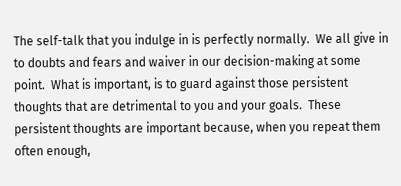The self-talk that you indulge in is perfectly normally.  We all give in to doubts and fears and waiver in our decision-making at some point.  What is important, is to guard against those persistent thoughts that are detrimental to you and your goals.  These persistent thoughts are important because, when you repeat them often enough,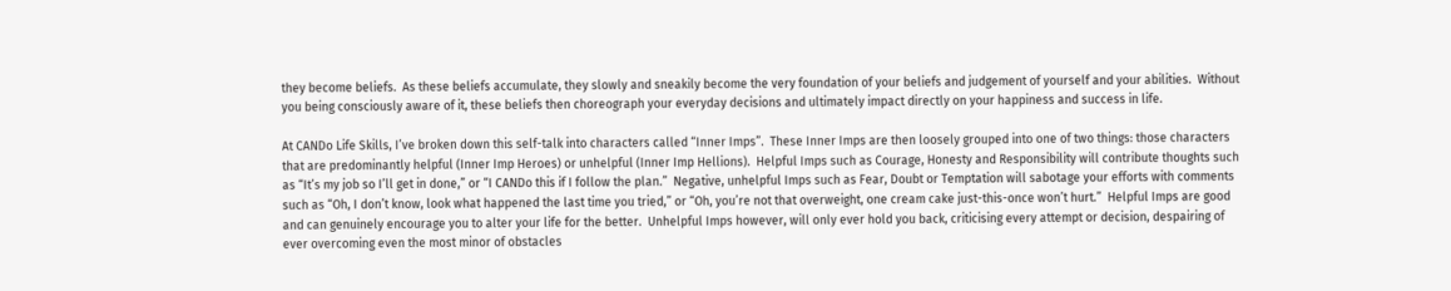they become beliefs.  As these beliefs accumulate, they slowly and sneakily become the very foundation of your beliefs and judgement of yourself and your abilities.  Without you being consciously aware of it, these beliefs then choreograph your everyday decisions and ultimately impact directly on your happiness and success in life.

At CANDo Life Skills, I’ve broken down this self-talk into characters called “Inner Imps”.  These Inner Imps are then loosely grouped into one of two things: those characters that are predominantly helpful (Inner Imp Heroes) or unhelpful (Inner Imp Hellions).  Helpful Imps such as Courage, Honesty and Responsibility will contribute thoughts such as “It’s my job so I’ll get in done,” or “I CANDo this if I follow the plan.”  Negative, unhelpful Imps such as Fear, Doubt or Temptation will sabotage your efforts with comments such as “Oh, I don’t know, look what happened the last time you tried,” or “Oh, you’re not that overweight, one cream cake just-this-once won’t hurt.”  Helpful Imps are good and can genuinely encourage you to alter your life for the better.  Unhelpful Imps however, will only ever hold you back, criticising every attempt or decision, despairing of ever overcoming even the most minor of obstacles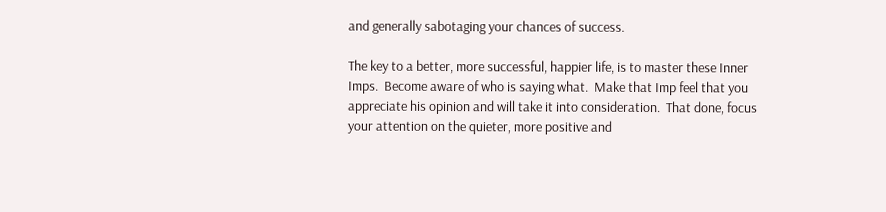and generally sabotaging your chances of success.

The key to a better, more successful, happier life, is to master these Inner Imps.  Become aware of who is saying what.  Make that Imp feel that you appreciate his opinion and will take it into consideration.  That done, focus your attention on the quieter, more positive and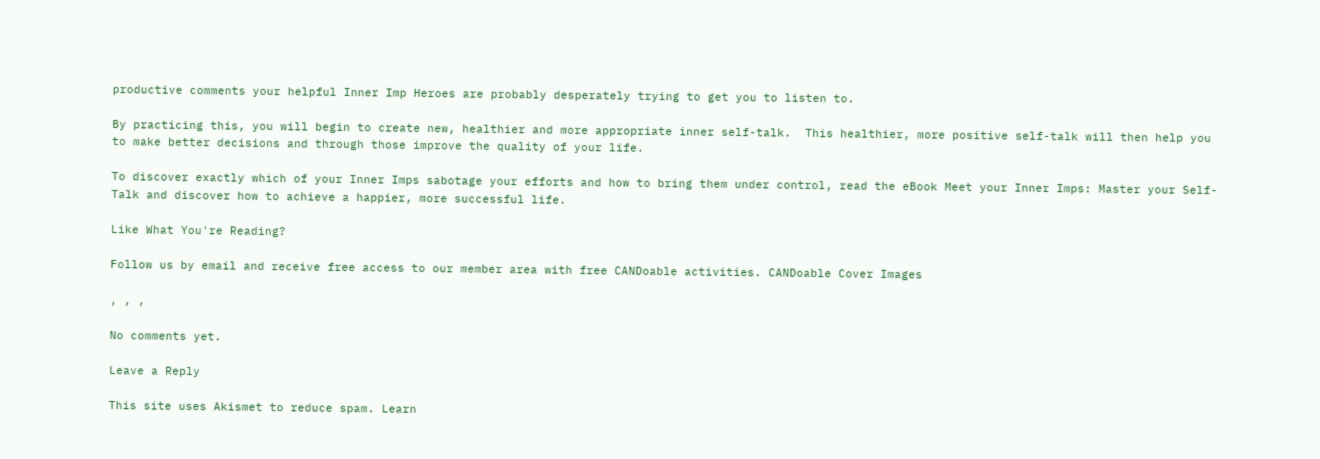productive comments your helpful Inner Imp Heroes are probably desperately trying to get you to listen to.

By practicing this, you will begin to create new, healthier and more appropriate inner self-talk.  This healthier, more positive self-talk will then help you to make better decisions and through those improve the quality of your life.

To discover exactly which of your Inner Imps sabotage your efforts and how to bring them under control, read the eBook Meet your Inner Imps: Master your Self-Talk and discover how to achieve a happier, more successful life.

Like What You're Reading?

Follow us by email and receive free access to our member area with free CANDoable activities. CANDoable Cover Images

, , ,

No comments yet.

Leave a Reply

This site uses Akismet to reduce spam. Learn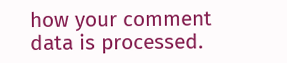how your comment data is processed.